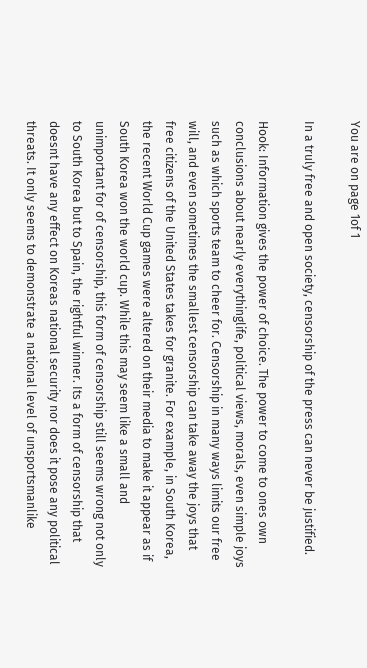You are on page 1of 1

In a truly free and open society, censorship of the press can never be justified.

Hook: Information gives the power of choice. The power to come to ones own conclusions about nearly everythinglife, political views, morals, even simple joys such as which sports team to cheer for. Censorship in many ways limits our free will, and even sometimes the smallest censorship can take away the joys that free citizens of the United States takes for granite. For example, in South Korea, the recent World Cup games were altered on their media to make it appear as if South Korea won the world cup. While this may seem like a small and unimportant for of censorship, this form of censorship still seems wrong not only to South Korea but to Spain, the rightful winner. Its a form of censorship that doesnt have any effect on Koreas national security nor does it pose any political threats. It only seems to demonstrate a national level of unsportsmanlike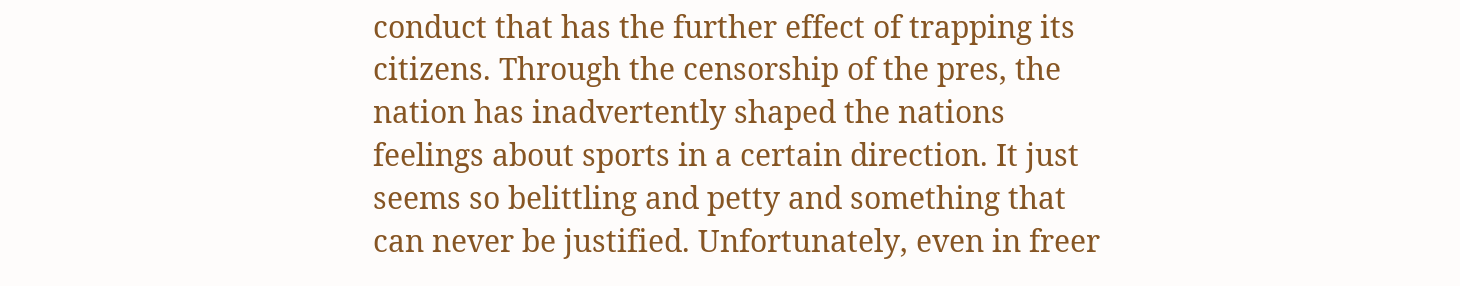conduct that has the further effect of trapping its citizens. Through the censorship of the pres, the nation has inadvertently shaped the nations feelings about sports in a certain direction. It just seems so belittling and petty and something that can never be justified. Unfortunately, even in freer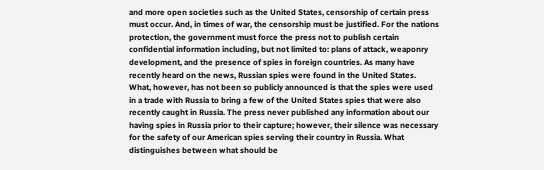and more open societies such as the United States, censorship of certain press must occur. And, in times of war, the censorship must be justified. For the nations protection, the government must force the press not to publish certain confidential information including, but not limited to: plans of attack, weaponry development, and the presence of spies in foreign countries. As many have recently heard on the news, Russian spies were found in the United States. What, however, has not been so publicly announced is that the spies were used in a trade with Russia to bring a few of the United States spies that were also recently caught in Russia. The press never published any information about our having spies in Russia prior to their capture; however, their silence was necessary for the safety of our American spies serving their country in Russia. What distinguishes between what should be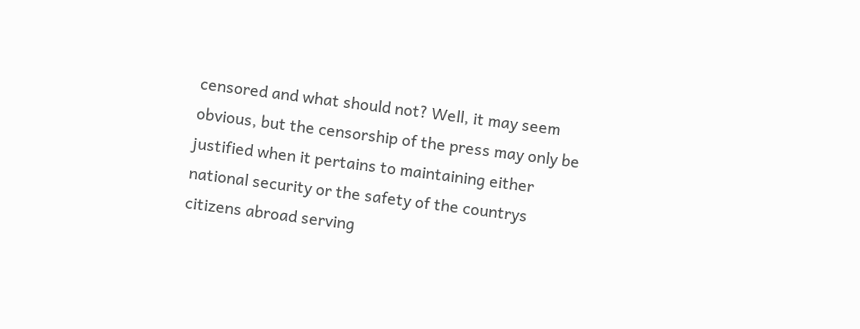censored and what should not? Well, it may seem obvious, but the censorship of the press may only be justified when it pertains to maintaining either national security or the safety of the countrys citizens abroad serving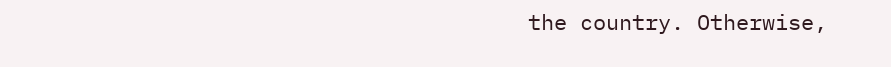the country. Otherwise,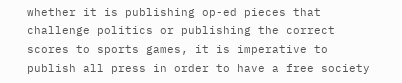whether it is publishing op-ed pieces that challenge politics or publishing the correct scores to sports games, it is imperative to publish all press in order to have a free society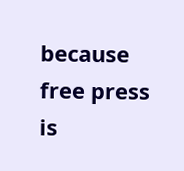because free press is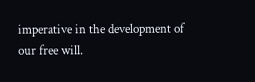imperative in the development of our free will.